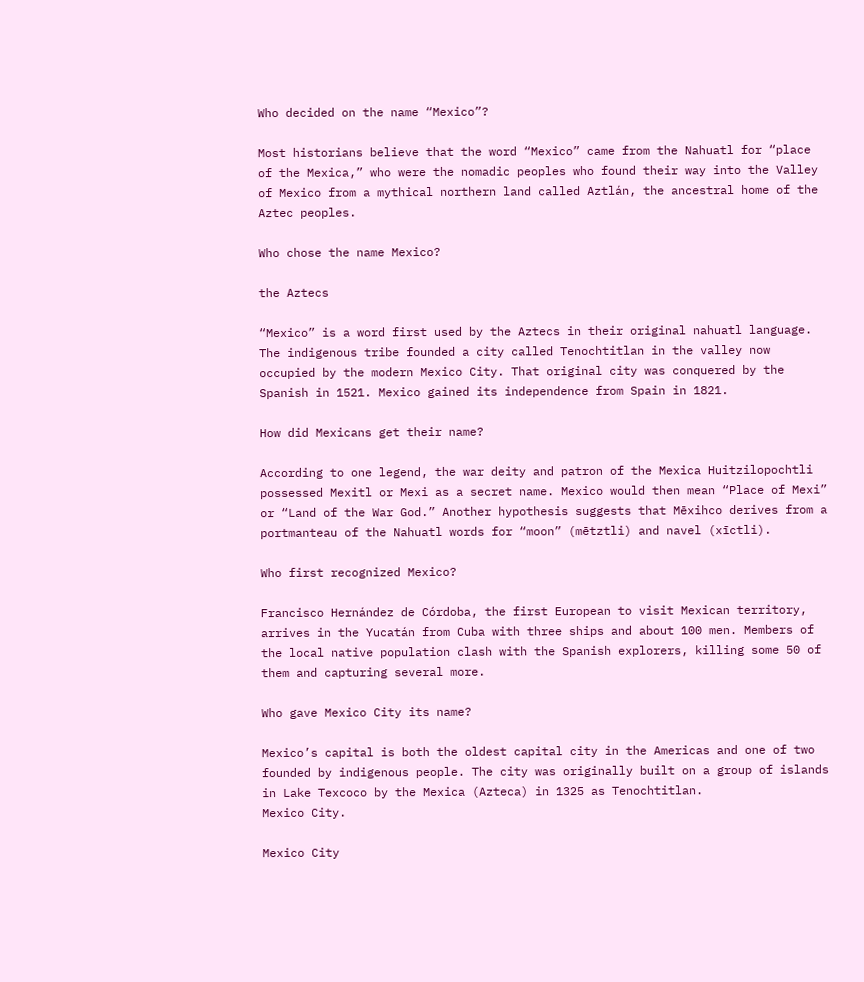Who decided on the name “Mexico”?

Most historians believe that the word “Mexico” came from the Nahuatl for “place of the Mexica,” who were the nomadic peoples who found their way into the Valley of Mexico from a mythical northern land called Aztlán, the ancestral home of the Aztec peoples.

Who chose the name Mexico?

the Aztecs

“Mexico” is a word first used by the Aztecs in their original nahuatl language. The indigenous tribe founded a city called Tenochtitlan in the valley now occupied by the modern Mexico City. That original city was conquered by the Spanish in 1521. Mexico gained its independence from Spain in 1821.

How did Mexicans get their name?

According to one legend, the war deity and patron of the Mexica Huitzilopochtli possessed Mexitl or Mexi as a secret name. Mexico would then mean “Place of Mexi” or “Land of the War God.” Another hypothesis suggests that Mēxihco derives from a portmanteau of the Nahuatl words for “moon” (mētztli) and navel (xīctli).

Who first recognized Mexico?

Francisco Hernández de Córdoba, the first European to visit Mexican territory, arrives in the Yucatán from Cuba with three ships and about 100 men. Members of the local native population clash with the Spanish explorers, killing some 50 of them and capturing several more.

Who gave Mexico City its name?

Mexico’s capital is both the oldest capital city in the Americas and one of two founded by indigenous people. The city was originally built on a group of islands in Lake Texcoco by the Mexica (Azteca) in 1325 as Tenochtitlan.
Mexico City.

Mexico City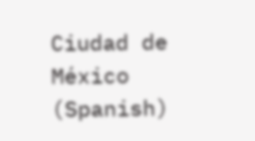Ciudad de México (Spanish)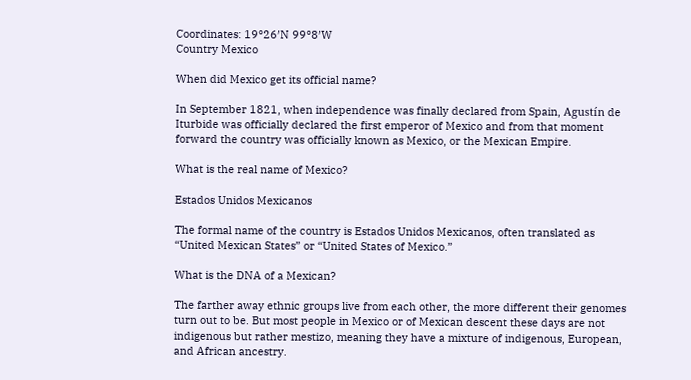Coordinates: 19°26′N 99°8′W
Country Mexico

When did Mexico get its official name?

In September 1821, when independence was finally declared from Spain, Agustín de Iturbide was officially declared the first emperor of Mexico and from that moment forward the country was officially known as Mexico, or the Mexican Empire.

What is the real name of Mexico?

Estados Unidos Mexicanos

The formal name of the country is Estados Unidos Mexicanos, often translated as “United Mexican States” or “United States of Mexico.”

What is the DNA of a Mexican?

The farther away ethnic groups live from each other, the more different their genomes turn out to be. But most people in Mexico or of Mexican descent these days are not indigenous but rather mestizo, meaning they have a mixture of indigenous, European, and African ancestry.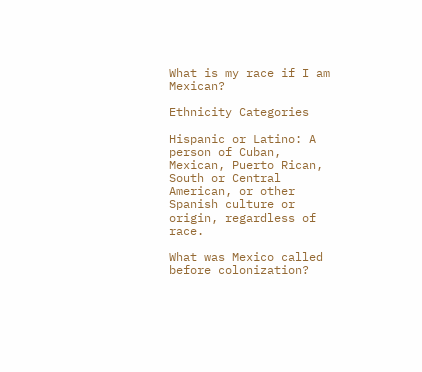What is my race if I am Mexican?

Ethnicity Categories

Hispanic or Latino: A person of Cuban, Mexican, Puerto Rican, South or Central American, or other Spanish culture or origin, regardless of race.

What was Mexico called before colonization?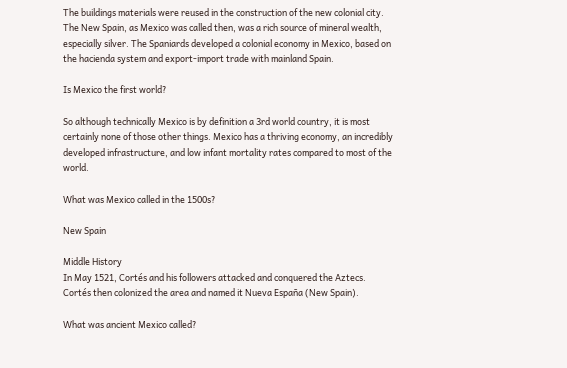The buildings materials were reused in the construction of the new colonial city. The New Spain, as Mexico was called then, was a rich source of mineral wealth, especially silver. The Spaniards developed a colonial economy in Mexico, based on the hacienda system and export-import trade with mainland Spain.

Is Mexico the first world?

So although technically Mexico is by definition a 3rd world country, it is most certainly none of those other things. Mexico has a thriving economy, an incredibly developed infrastructure, and low infant mortality rates compared to most of the world.

What was Mexico called in the 1500s?

New Spain

Middle History
In May 1521, Cortés and his followers attacked and conquered the Aztecs. Cortés then colonized the area and named it Nueva España (New Spain).

What was ancient Mexico called?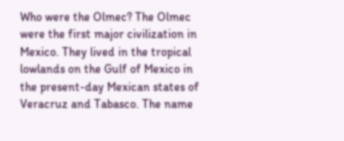Who were the Olmec? The Olmec were the first major civilization in Mexico. They lived in the tropical lowlands on the Gulf of Mexico in the present-day Mexican states of Veracruz and Tabasco. The name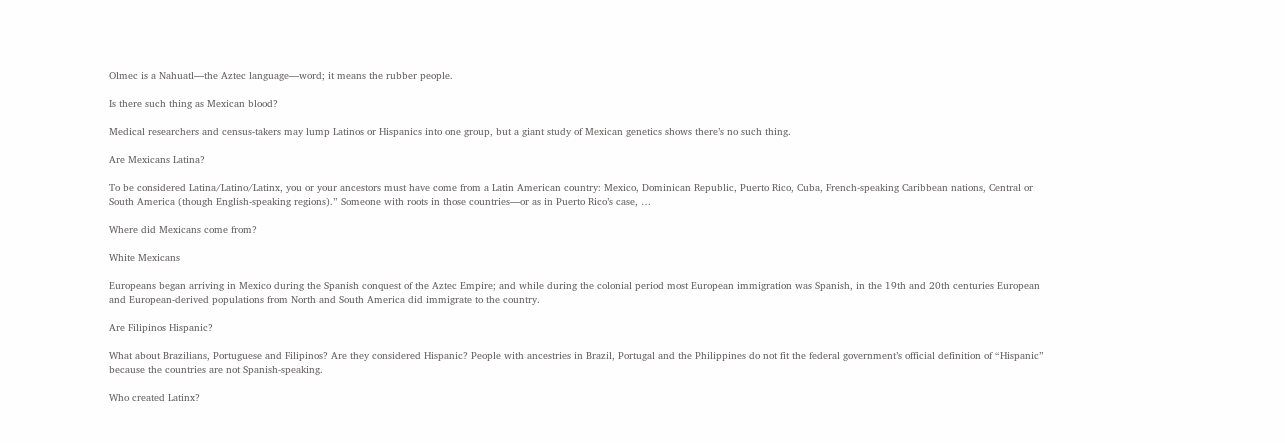Olmec is a Nahuatl—the Aztec language—word; it means the rubber people.

Is there such thing as Mexican blood?

Medical researchers and census-takers may lump Latinos or Hispanics into one group, but a giant study of Mexican genetics shows there’s no such thing.

Are Mexicans Latina?

To be considered Latina/Latino/Latinx, you or your ancestors must have come from a Latin American country: Mexico, Dominican Republic, Puerto Rico, Cuba, French-speaking Caribbean nations, Central or South America (though English-speaking regions).” Someone with roots in those countries—or as in Puerto Rico’s case, …

Where did Mexicans come from?

White Mexicans

Europeans began arriving in Mexico during the Spanish conquest of the Aztec Empire; and while during the colonial period most European immigration was Spanish, in the 19th and 20th centuries European and European-derived populations from North and South America did immigrate to the country.

Are Filipinos Hispanic?

What about Brazilians, Portuguese and Filipinos? Are they considered Hispanic? People with ancestries in Brazil, Portugal and the Philippines do not fit the federal government’s official definition of “Hispanic” because the countries are not Spanish-speaking.

Who created Latinx?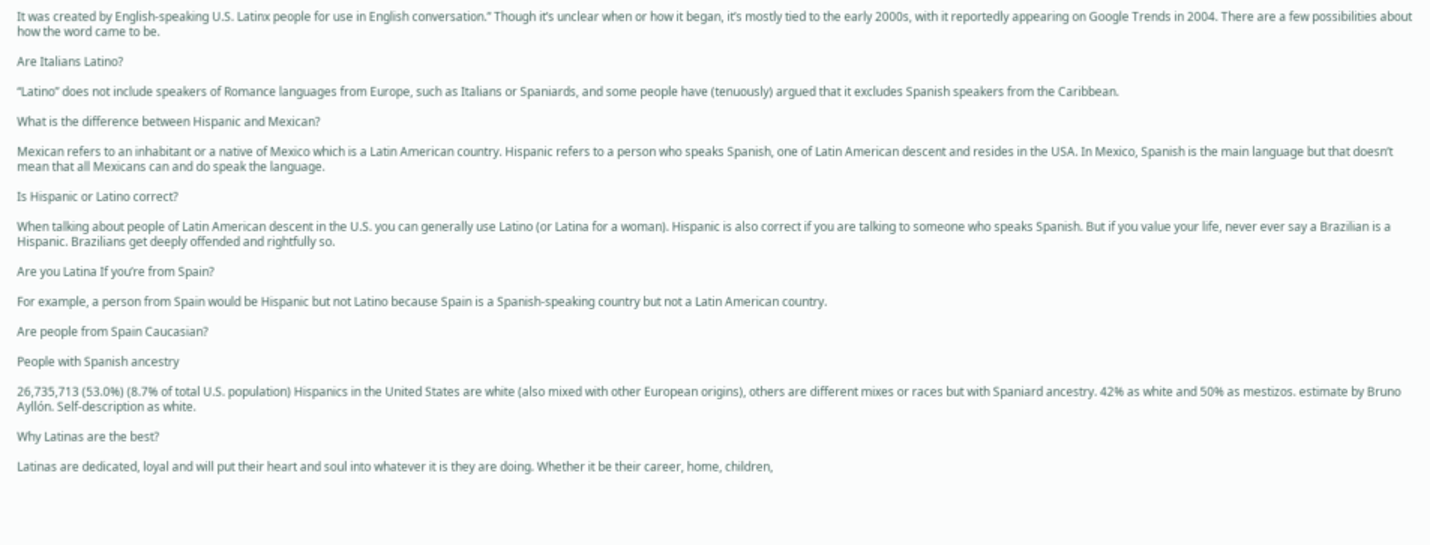It was created by English-speaking U.S. Latinx people for use in English conversation.” Though it’s unclear when or how it began, it’s mostly tied to the early 2000s, with it reportedly appearing on Google Trends in 2004. There are a few possibilities about how the word came to be.

Are Italians Latino?

“Latino” does not include speakers of Romance languages from Europe, such as Italians or Spaniards, and some people have (tenuously) argued that it excludes Spanish speakers from the Caribbean.

What is the difference between Hispanic and Mexican?

Mexican refers to an inhabitant or a native of Mexico which is a Latin American country. Hispanic refers to a person who speaks Spanish, one of Latin American descent and resides in the USA. In Mexico, Spanish is the main language but that doesn’t mean that all Mexicans can and do speak the language.

Is Hispanic or Latino correct?

When talking about people of Latin American descent in the U.S. you can generally use Latino (or Latina for a woman). Hispanic is also correct if you are talking to someone who speaks Spanish. But if you value your life, never ever say a Brazilian is a Hispanic. Brazilians get deeply offended and rightfully so.

Are you Latina If you’re from Spain?

For example, a person from Spain would be Hispanic but not Latino because Spain is a Spanish-speaking country but not a Latin American country.

Are people from Spain Caucasian?

People with Spanish ancestry

26,735,713 (53.0%) (8.7% of total U.S. population) Hispanics in the United States are white (also mixed with other European origins), others are different mixes or races but with Spaniard ancestry. 42% as white and 50% as mestizos. estimate by Bruno Ayllón. Self-description as white.

Why Latinas are the best?

Latinas are dedicated, loyal and will put their heart and soul into whatever it is they are doing. Whether it be their career, home, children,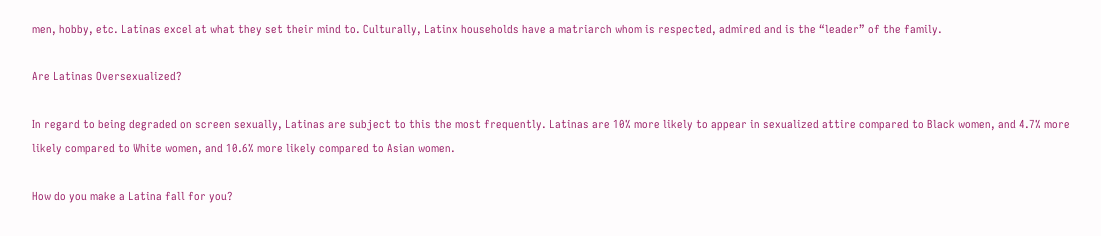men, hobby, etc. Latinas excel at what they set their mind to. Culturally, Latinx households have a matriarch whom is respected, admired and is the “leader” of the family.

Are Latinas Oversexualized?

In regard to being degraded on screen sexually, Latinas are subject to this the most frequently. Latinas are 10% more likely to appear in sexualized attire compared to Black women, and 4.7% more likely compared to White women, and 10.6% more likely compared to Asian women.

How do you make a Latina fall for you?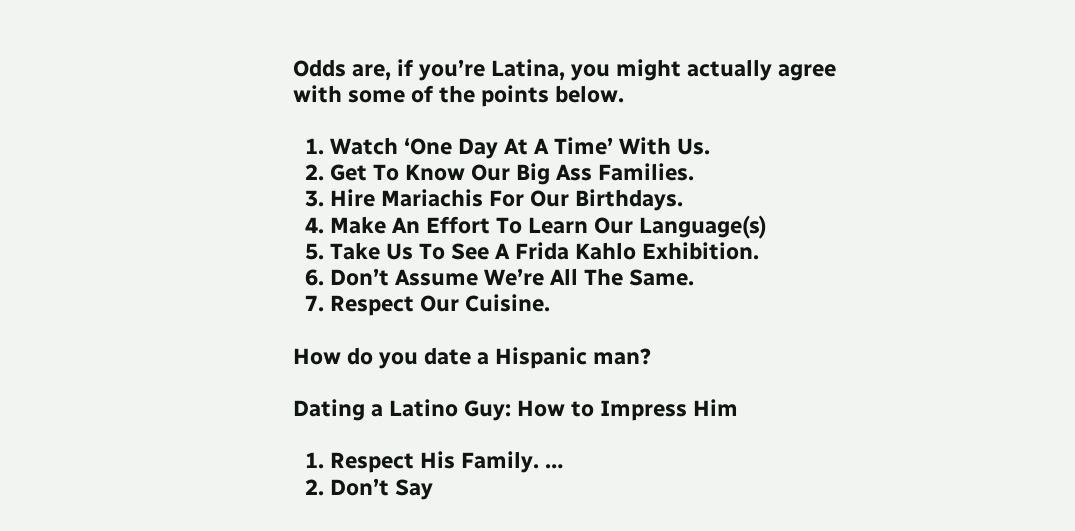Odds are, if you’re Latina, you might actually agree with some of the points below.

  1. Watch ‘One Day At A Time’ With Us.
  2. Get To Know Our Big Ass Families.
  3. Hire Mariachis For Our Birthdays.
  4. Make An Effort To Learn Our Language(s)
  5. Take Us To See A Frida Kahlo Exhibition.
  6. Don’t Assume We’re All The Same.
  7. Respect Our Cuisine.

How do you date a Hispanic man?

Dating a Latino Guy: How to Impress Him

  1. Respect His Family. …
  2. Don’t Say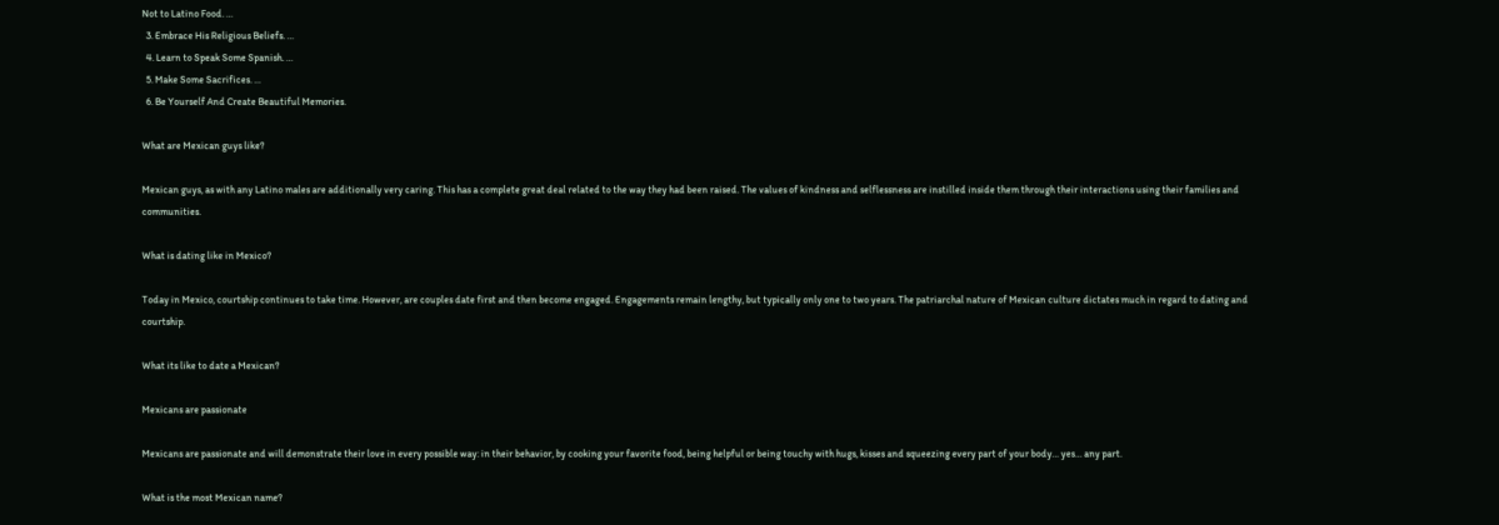Not to Latino Food. …
  3. Embrace His Religious Beliefs. …
  4. Learn to Speak Some Spanish. …
  5. Make Some Sacrifices. …
  6. Be Yourself And Create Beautiful Memories.

What are Mexican guys like?

Mexican guys, as with any Latino males are additionally very caring. This has a complete great deal related to the way they had been raised. The values of kindness and selflessness are instilled inside them through their interactions using their families and communities.

What is dating like in Mexico?

Today in Mexico, courtship continues to take time. However, are couples date first and then become engaged. Engagements remain lengthy, but typically only one to two years. The patriarchal nature of Mexican culture dictates much in regard to dating and courtship.

What its like to date a Mexican?

Mexicans are passionate

Mexicans are passionate and will demonstrate their love in every possible way: in their behavior, by cooking your favorite food, being helpful or being touchy with hugs, kisses and squeezing every part of your body… yes… any part.

What is the most Mexican name?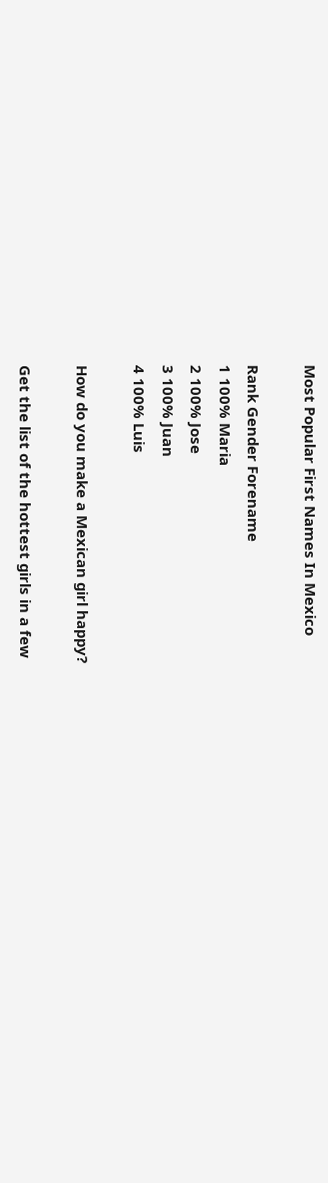Most Popular First Names In Mexico

Rank Gender Forename
1 100% Maria
2 100% Jose
3 100% Juan
4 100% Luis

How do you make a Mexican girl happy?

Get the list of the hottest girls in a few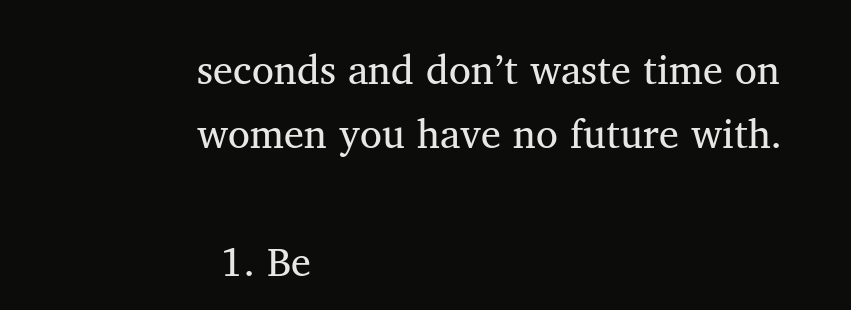seconds and don’t waste time on women you have no future with.

  1. Be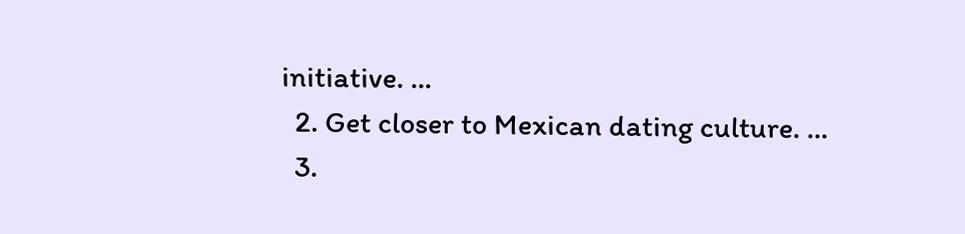initiative. …
  2. Get closer to Mexican dating culture. …
  3.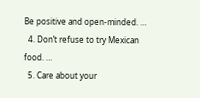Be positive and open-minded. …
  4. Don’t refuse to try Mexican food. …
  5. Care about your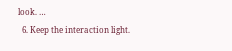look. …
  6. Keep the interaction light.